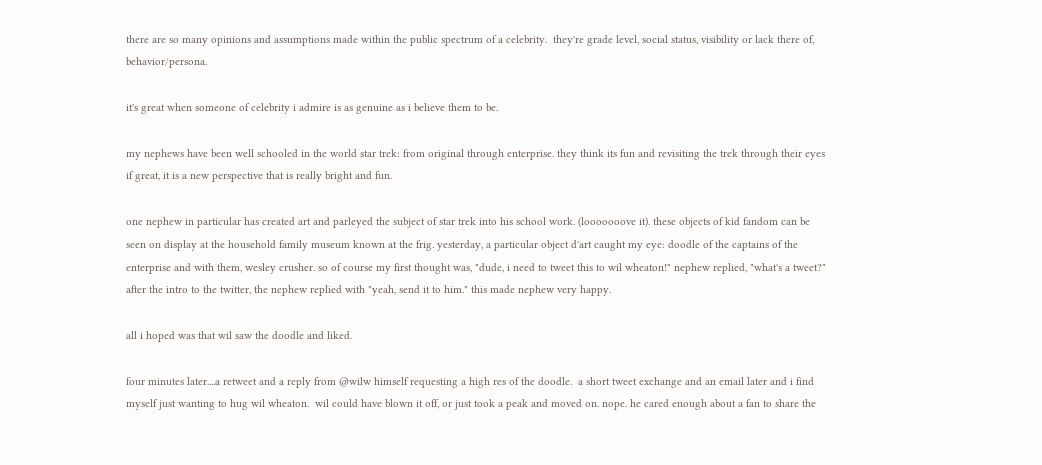there are so many opinions and assumptions made within the public spectrum of a celebrity.  they're grade level, social status, visibility or lack there of, behavior/persona.

it's great when someone of celebrity i admire is as genuine as i believe them to be.

my nephews have been well schooled in the world star trek: from original through enterprise. they think its fun and revisiting the trek through their eyes if great, it is a new perspective that is really bright and fun.

one nephew in particular has created art and parleyed the subject of star trek into his school work. (looooooove it). these objects of kid fandom can be seen on display at the household family museum known at the frig. yesterday, a particular object d'art caught my eye: doodle of the captains of the enterprise and with them, wesley crusher. so of course my first thought was, "dude, i need to tweet this to wil wheaton!" nephew replied, "what's a tweet?" after the intro to the twitter, the nephew replied with "yeah, send it to him." this made nephew very happy.

all i hoped was that wil saw the doodle and liked.

four minutes later....a retweet and a reply from @wilw himself requesting a high res of the doodle.  a short tweet exchange and an email later and i find myself just wanting to hug wil wheaton.  wil could have blown it off, or just took a peak and moved on. nope. he cared enough about a fan to share the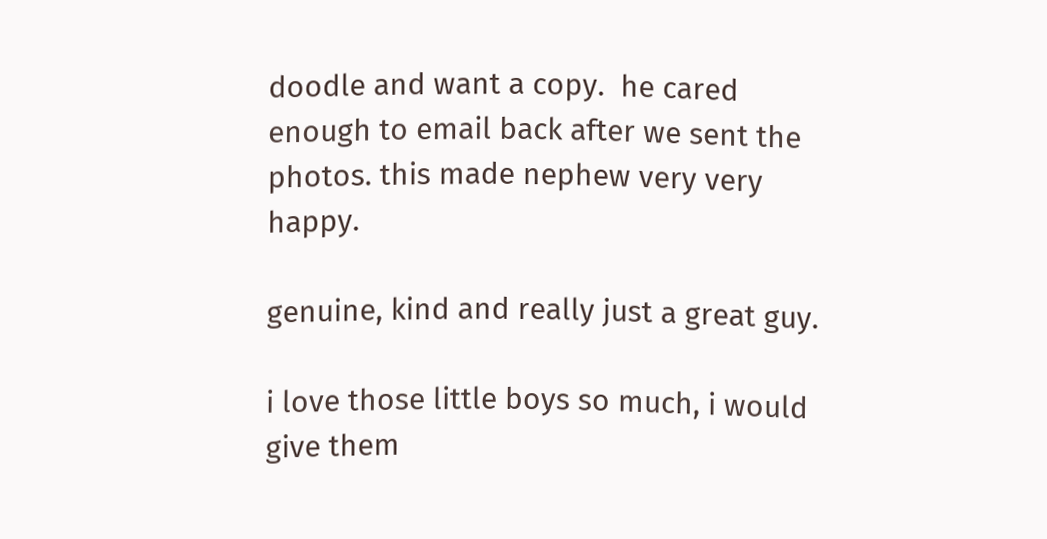doodle and want a copy.  he cared enough to email back after we sent the photos. this made nephew very very happy.

genuine, kind and really just a great guy.

i love those little boys so much, i would give them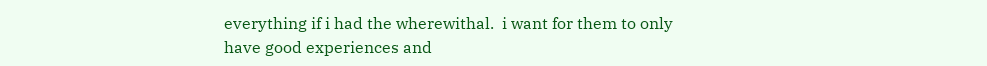everything if i had the wherewithal.  i want for them to only have good experiences and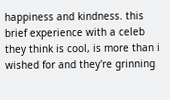happiness and kindness. this brief experience with a celeb they think is cool, is more than i wished for and they're grinning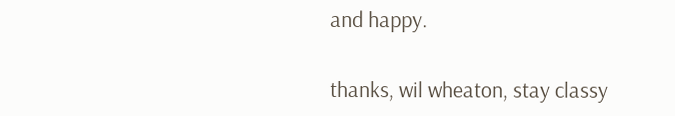and happy.

thanks, wil wheaton, stay classy